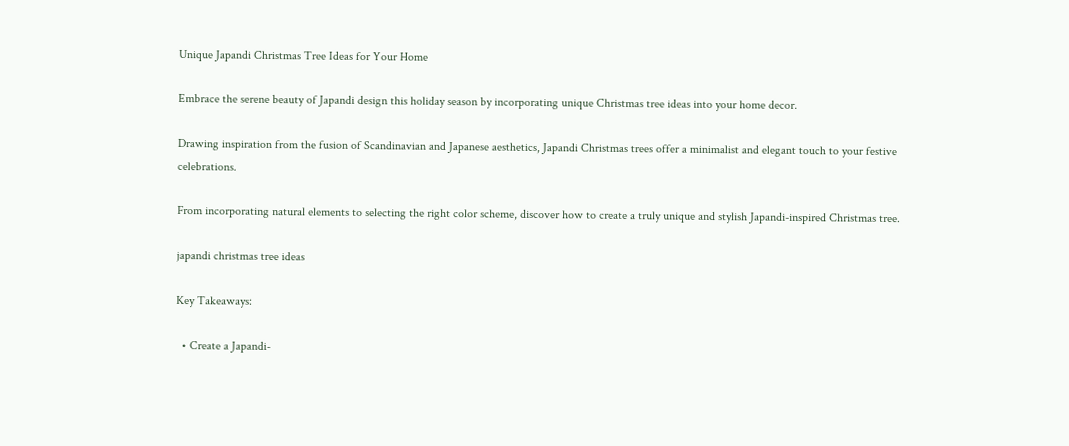Unique Japandi Christmas Tree Ideas for Your Home

Embrace the serene beauty of Japandi design this holiday season by incorporating unique Christmas tree ideas into your home decor.

Drawing inspiration from the fusion of Scandinavian and Japanese aesthetics, Japandi Christmas trees offer a minimalist and elegant touch to your festive celebrations.

From incorporating natural elements to selecting the right color scheme, discover how to create a truly unique and stylish Japandi-inspired Christmas tree.

japandi christmas tree ideas

Key Takeaways:

  • Create a Japandi-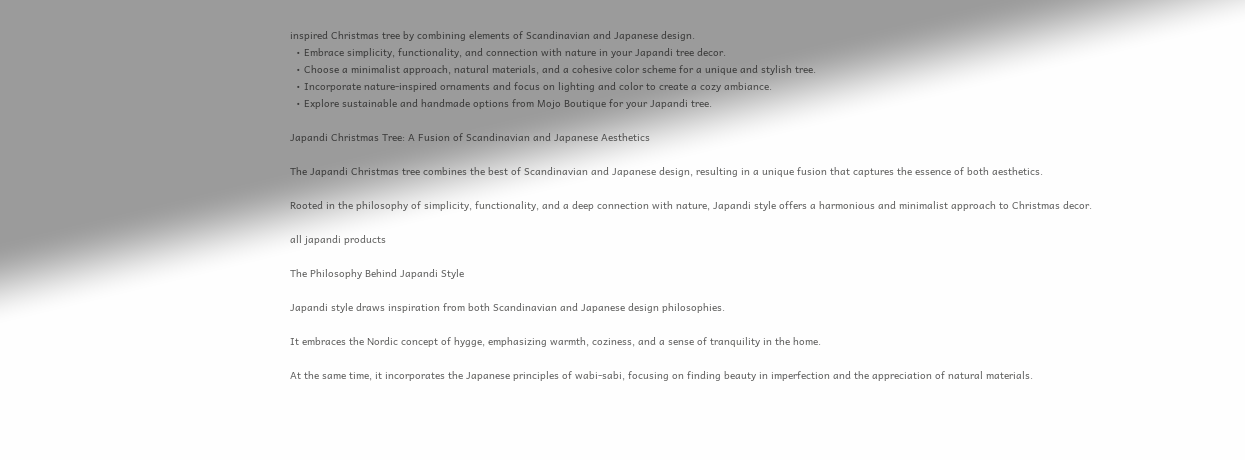inspired Christmas tree by combining elements of Scandinavian and Japanese design.
  • Embrace simplicity, functionality, and connection with nature in your Japandi tree decor.
  • Choose a minimalist approach, natural materials, and a cohesive color scheme for a unique and stylish tree.
  • Incorporate nature-inspired ornaments and focus on lighting and color to create a cozy ambiance.
  • Explore sustainable and handmade options from Mojo Boutique for your Japandi tree.

Japandi Christmas Tree: A Fusion of Scandinavian and Japanese Aesthetics

The Japandi Christmas tree combines the best of Scandinavian and Japanese design, resulting in a unique fusion that captures the essence of both aesthetics.

Rooted in the philosophy of simplicity, functionality, and a deep connection with nature, Japandi style offers a harmonious and minimalist approach to Christmas decor.

all japandi products

The Philosophy Behind Japandi Style

Japandi style draws inspiration from both Scandinavian and Japanese design philosophies.

It embraces the Nordic concept of hygge, emphasizing warmth, coziness, and a sense of tranquility in the home.

At the same time, it incorporates the Japanese principles of wabi-sabi, focusing on finding beauty in imperfection and the appreciation of natural materials.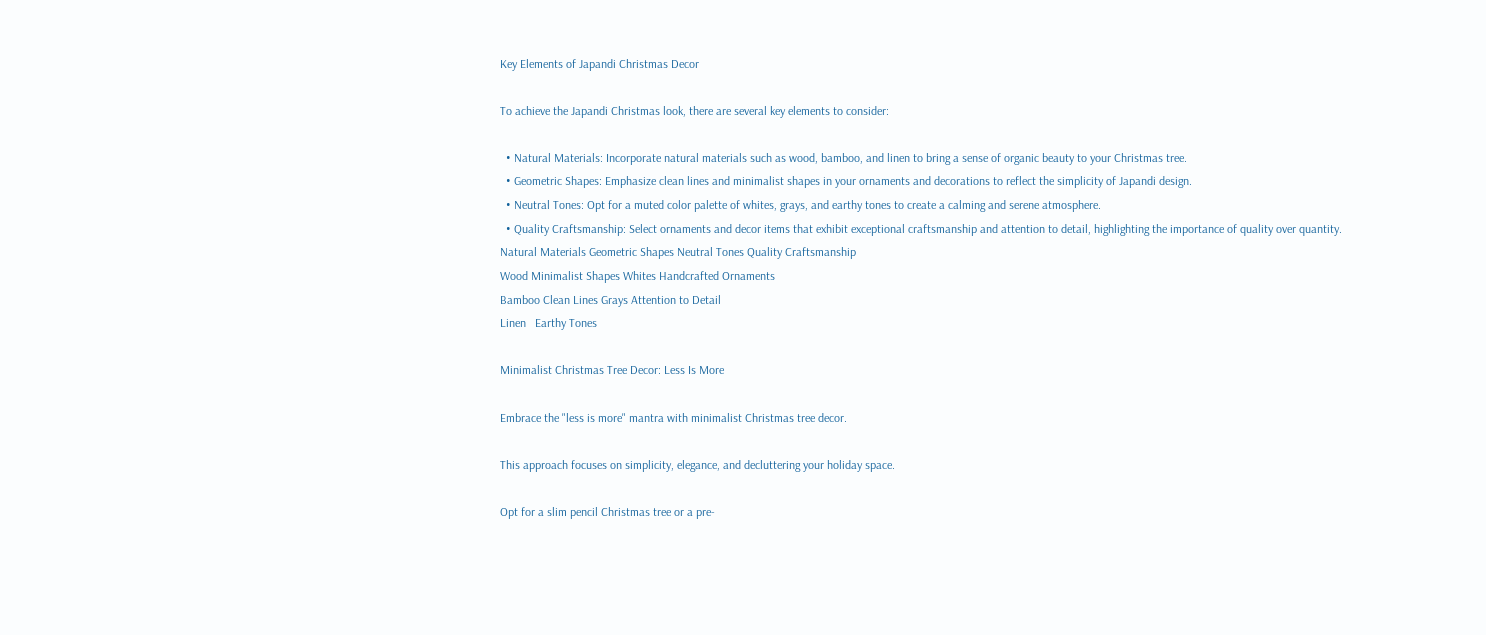Key Elements of Japandi Christmas Decor

To achieve the Japandi Christmas look, there are several key elements to consider:

  • Natural Materials: Incorporate natural materials such as wood, bamboo, and linen to bring a sense of organic beauty to your Christmas tree.
  • Geometric Shapes: Emphasize clean lines and minimalist shapes in your ornaments and decorations to reflect the simplicity of Japandi design.
  • Neutral Tones: Opt for a muted color palette of whites, grays, and earthy tones to create a calming and serene atmosphere.
  • Quality Craftsmanship: Select ornaments and decor items that exhibit exceptional craftsmanship and attention to detail, highlighting the importance of quality over quantity.
Natural Materials Geometric Shapes Neutral Tones Quality Craftsmanship
Wood Minimalist Shapes Whites Handcrafted Ornaments
Bamboo Clean Lines Grays Attention to Detail
Linen   Earthy Tones

Minimalist Christmas Tree Decor: Less Is More

Embrace the "less is more" mantra with minimalist Christmas tree decor.

This approach focuses on simplicity, elegance, and decluttering your holiday space.

Opt for a slim pencil Christmas tree or a pre-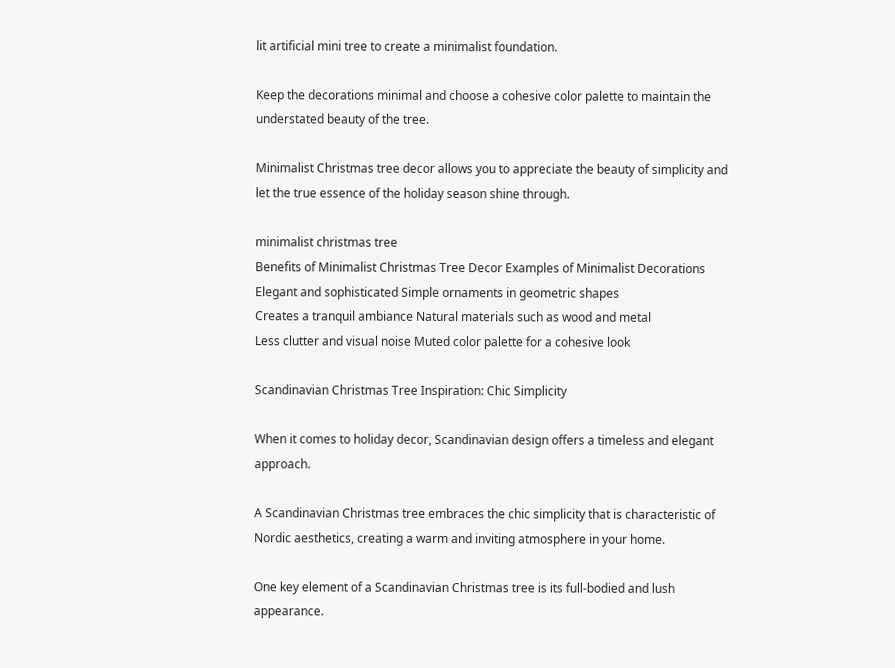lit artificial mini tree to create a minimalist foundation.

Keep the decorations minimal and choose a cohesive color palette to maintain the understated beauty of the tree.

Minimalist Christmas tree decor allows you to appreciate the beauty of simplicity and let the true essence of the holiday season shine through.

minimalist christmas tree
Benefits of Minimalist Christmas Tree Decor Examples of Minimalist Decorations
Elegant and sophisticated Simple ornaments in geometric shapes
Creates a tranquil ambiance Natural materials such as wood and metal
Less clutter and visual noise Muted color palette for a cohesive look

Scandinavian Christmas Tree Inspiration: Chic Simplicity

When it comes to holiday decor, Scandinavian design offers a timeless and elegant approach.

A Scandinavian Christmas tree embraces the chic simplicity that is characteristic of Nordic aesthetics, creating a warm and inviting atmosphere in your home.

One key element of a Scandinavian Christmas tree is its full-bodied and lush appearance.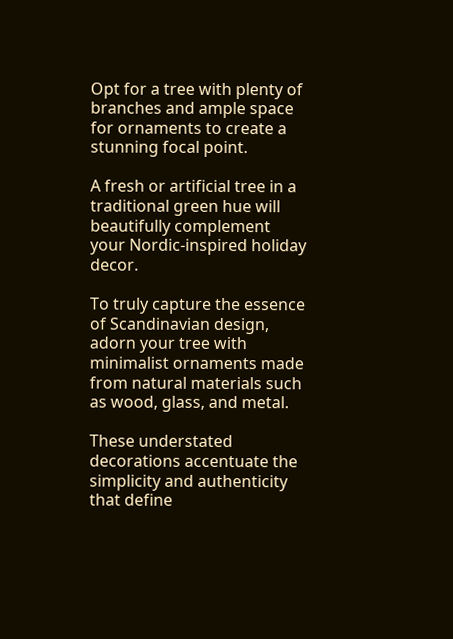Opt for a tree with plenty of branches and ample space for ornaments to create a stunning focal point.

A fresh or artificial tree in a traditional green hue will beautifully complement your Nordic-inspired holiday decor.

To truly capture the essence of Scandinavian design, adorn your tree with minimalist ornaments made from natural materials such as wood, glass, and metal.

These understated decorations accentuate the simplicity and authenticity that define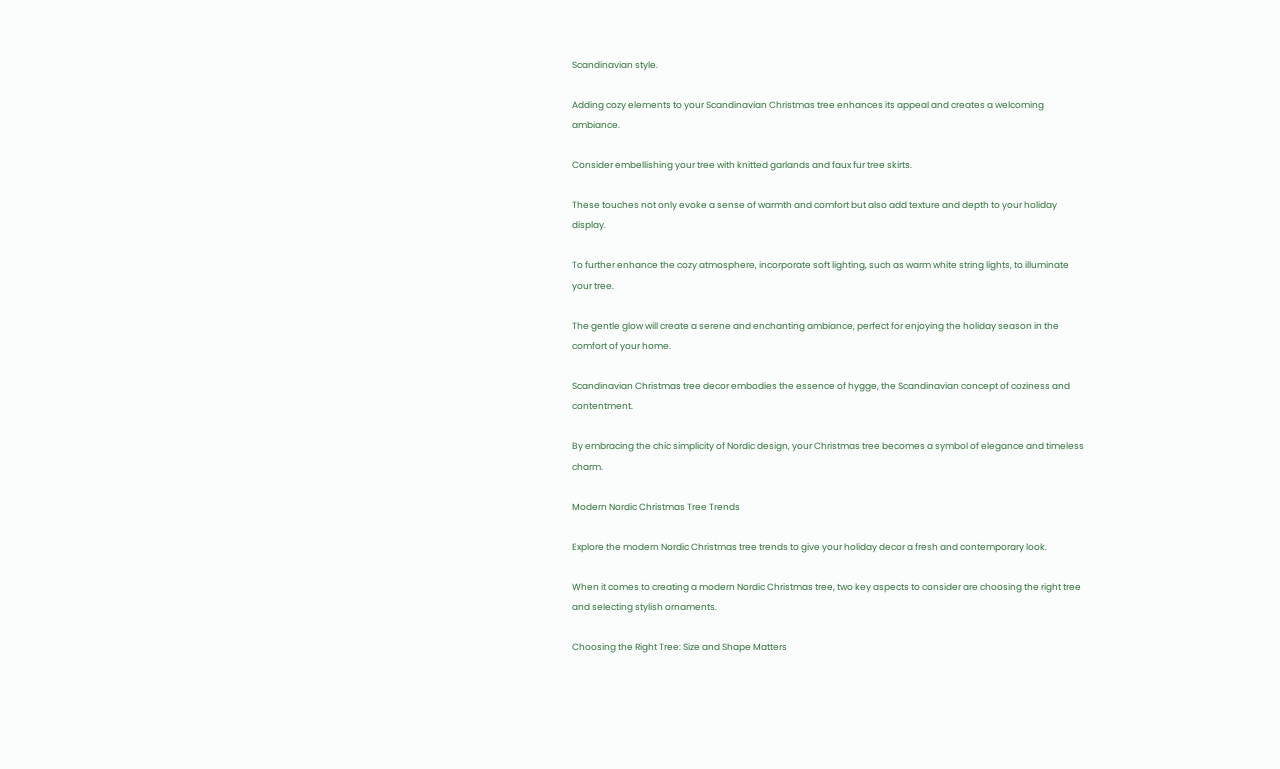Scandinavian style.

Adding cozy elements to your Scandinavian Christmas tree enhances its appeal and creates a welcoming ambiance.

Consider embellishing your tree with knitted garlands and faux fur tree skirts.

These touches not only evoke a sense of warmth and comfort but also add texture and depth to your holiday display.

To further enhance the cozy atmosphere, incorporate soft lighting, such as warm white string lights, to illuminate your tree.

The gentle glow will create a serene and enchanting ambiance, perfect for enjoying the holiday season in the comfort of your home.

Scandinavian Christmas tree decor embodies the essence of hygge, the Scandinavian concept of coziness and contentment.

By embracing the chic simplicity of Nordic design, your Christmas tree becomes a symbol of elegance and timeless charm.

Modern Nordic Christmas Tree Trends

Explore the modern Nordic Christmas tree trends to give your holiday decor a fresh and contemporary look.

When it comes to creating a modern Nordic Christmas tree, two key aspects to consider are choosing the right tree and selecting stylish ornaments.

Choosing the Right Tree: Size and Shape Matters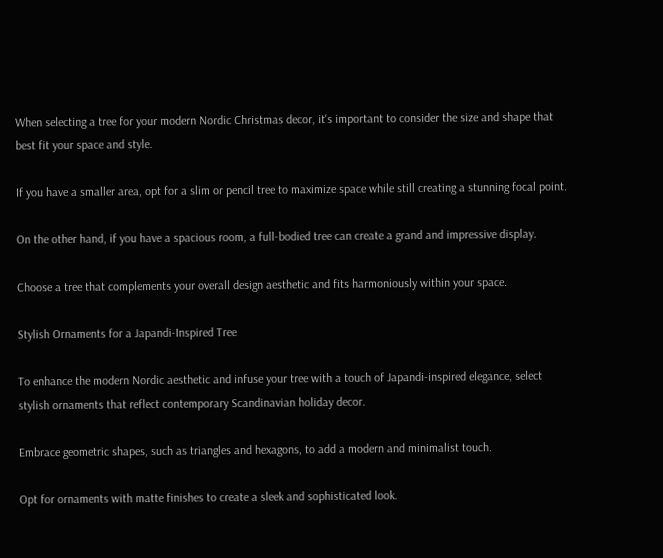When selecting a tree for your modern Nordic Christmas decor, it's important to consider the size and shape that best fit your space and style.

If you have a smaller area, opt for a slim or pencil tree to maximize space while still creating a stunning focal point.

On the other hand, if you have a spacious room, a full-bodied tree can create a grand and impressive display.

Choose a tree that complements your overall design aesthetic and fits harmoniously within your space.

Stylish Ornaments for a Japandi-Inspired Tree

To enhance the modern Nordic aesthetic and infuse your tree with a touch of Japandi-inspired elegance, select stylish ornaments that reflect contemporary Scandinavian holiday decor.

Embrace geometric shapes, such as triangles and hexagons, to add a modern and minimalist touch.

Opt for ornaments with matte finishes to create a sleek and sophisticated look.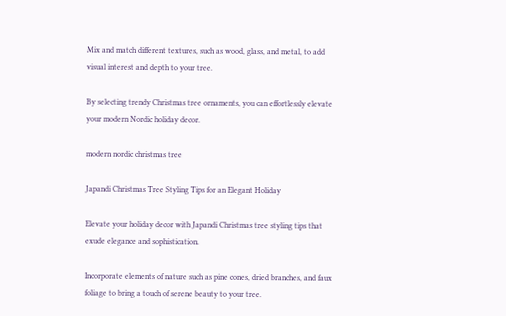Mix and match different textures, such as wood, glass, and metal, to add visual interest and depth to your tree.

By selecting trendy Christmas tree ornaments, you can effortlessly elevate your modern Nordic holiday decor.

modern nordic christmas tree

Japandi Christmas Tree Styling Tips for an Elegant Holiday

Elevate your holiday decor with Japandi Christmas tree styling tips that exude elegance and sophistication.

Incorporate elements of nature such as pine cones, dried branches, and faux foliage to bring a touch of serene beauty to your tree.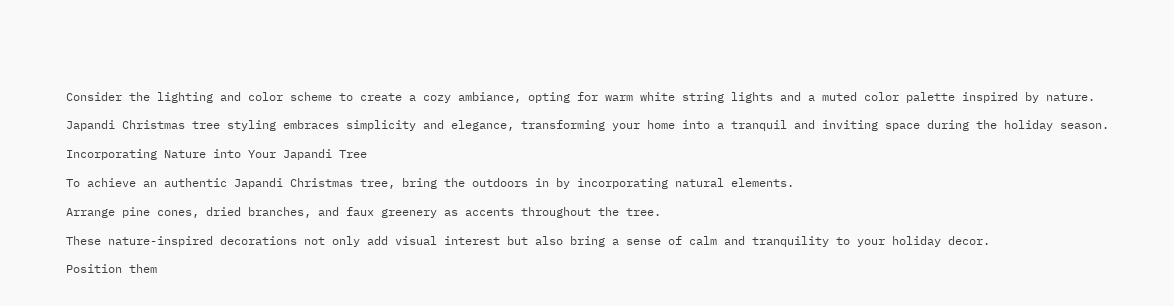Consider the lighting and color scheme to create a cozy ambiance, opting for warm white string lights and a muted color palette inspired by nature.

Japandi Christmas tree styling embraces simplicity and elegance, transforming your home into a tranquil and inviting space during the holiday season.

Incorporating Nature into Your Japandi Tree

To achieve an authentic Japandi Christmas tree, bring the outdoors in by incorporating natural elements.

Arrange pine cones, dried branches, and faux greenery as accents throughout the tree.

These nature-inspired decorations not only add visual interest but also bring a sense of calm and tranquility to your holiday decor.

Position them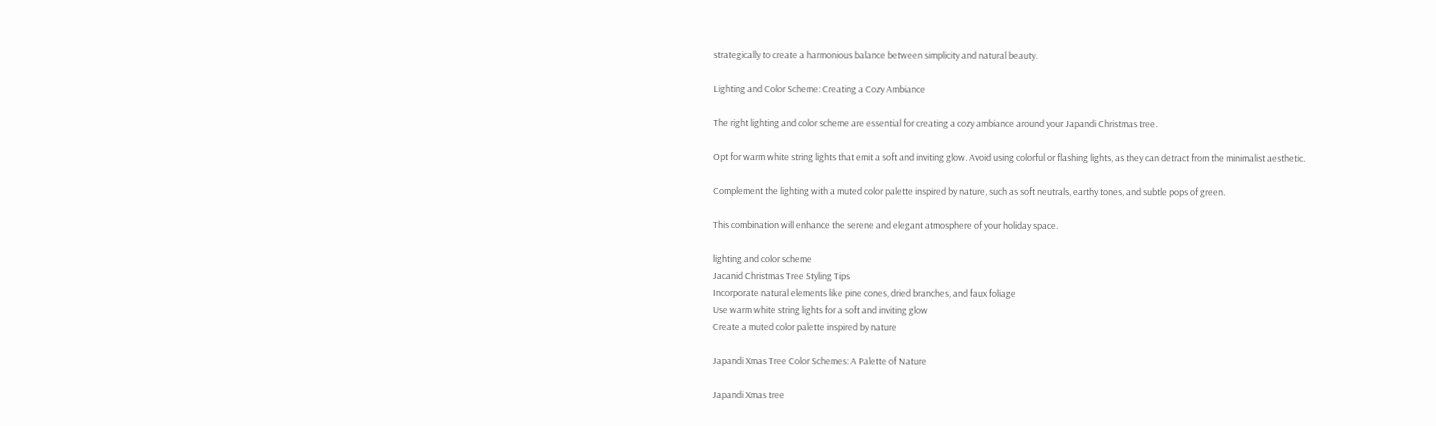strategically to create a harmonious balance between simplicity and natural beauty.

Lighting and Color Scheme: Creating a Cozy Ambiance

The right lighting and color scheme are essential for creating a cozy ambiance around your Japandi Christmas tree.

Opt for warm white string lights that emit a soft and inviting glow. Avoid using colorful or flashing lights, as they can detract from the minimalist aesthetic.

Complement the lighting with a muted color palette inspired by nature, such as soft neutrals, earthy tones, and subtle pops of green.

This combination will enhance the serene and elegant atmosphere of your holiday space.

lighting and color scheme
Jacanid Christmas Tree Styling Tips
Incorporate natural elements like pine cones, dried branches, and faux foliage
Use warm white string lights for a soft and inviting glow
Create a muted color palette inspired by nature

Japandi Xmas Tree Color Schemes: A Palette of Nature

Japandi Xmas tree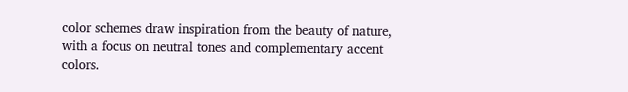color schemes draw inspiration from the beauty of nature, with a focus on neutral tones and complementary accent colors.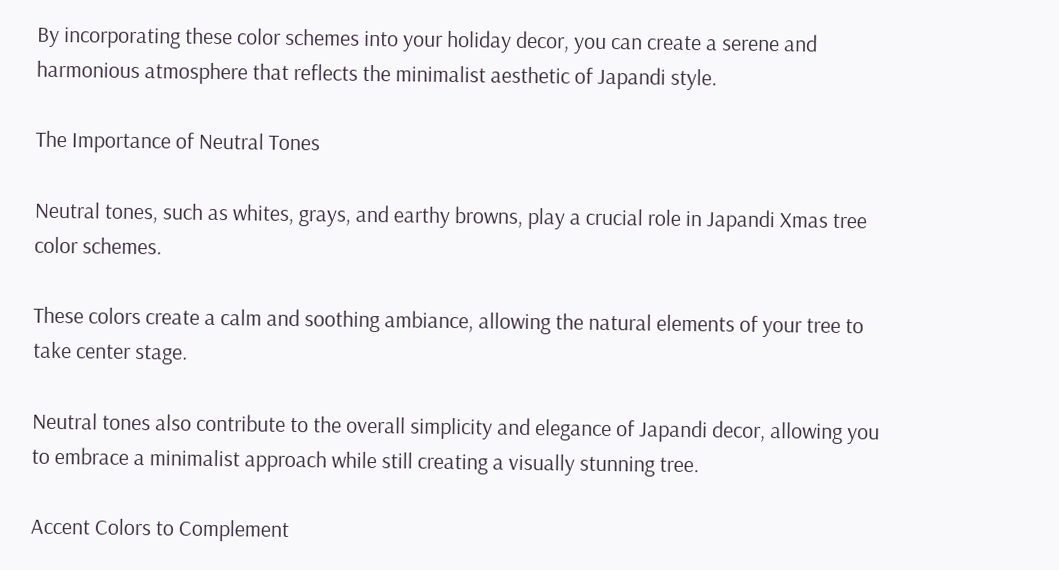By incorporating these color schemes into your holiday decor, you can create a serene and harmonious atmosphere that reflects the minimalist aesthetic of Japandi style.

The Importance of Neutral Tones

Neutral tones, such as whites, grays, and earthy browns, play a crucial role in Japandi Xmas tree color schemes.

These colors create a calm and soothing ambiance, allowing the natural elements of your tree to take center stage.

Neutral tones also contribute to the overall simplicity and elegance of Japandi decor, allowing you to embrace a minimalist approach while still creating a visually stunning tree.

Accent Colors to Complement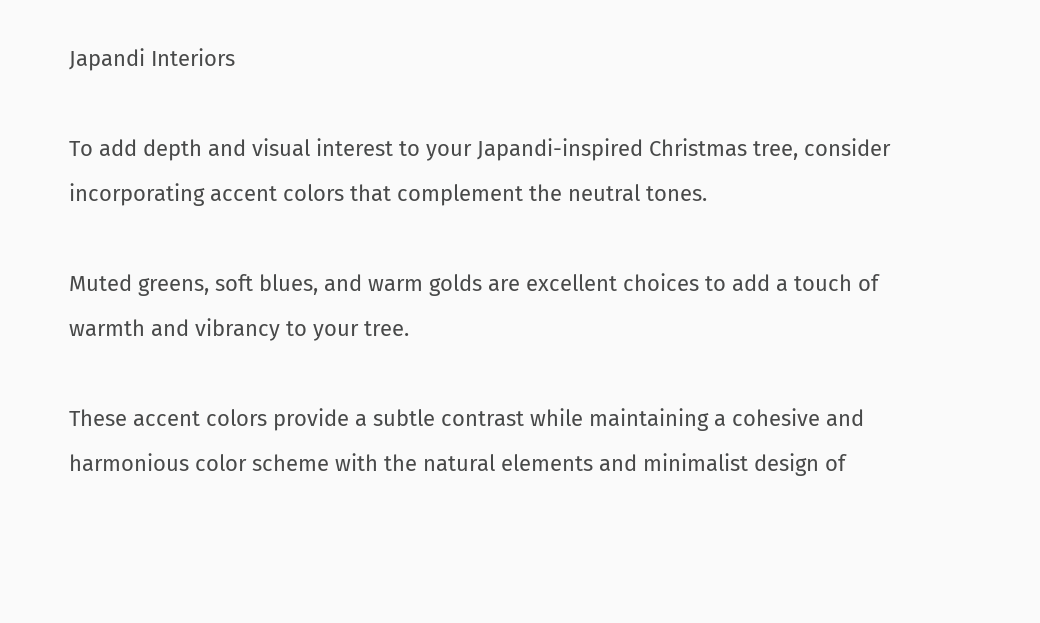Japandi Interiors

To add depth and visual interest to your Japandi-inspired Christmas tree, consider incorporating accent colors that complement the neutral tones.

Muted greens, soft blues, and warm golds are excellent choices to add a touch of warmth and vibrancy to your tree.

These accent colors provide a subtle contrast while maintaining a cohesive and harmonious color scheme with the natural elements and minimalist design of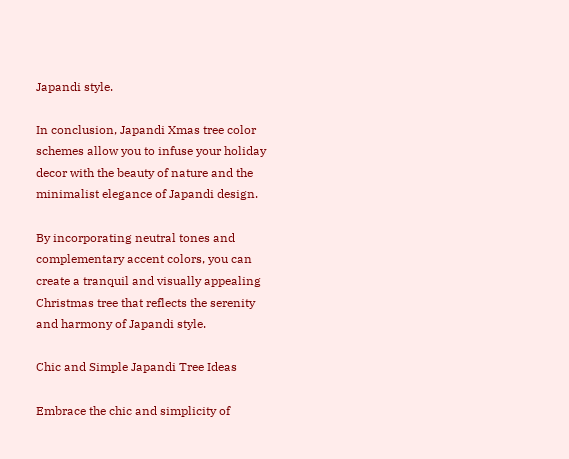Japandi style.

In conclusion, Japandi Xmas tree color schemes allow you to infuse your holiday decor with the beauty of nature and the minimalist elegance of Japandi design.

By incorporating neutral tones and complementary accent colors, you can create a tranquil and visually appealing Christmas tree that reflects the serenity and harmony of Japandi style.

Chic and Simple Japandi Tree Ideas

Embrace the chic and simplicity of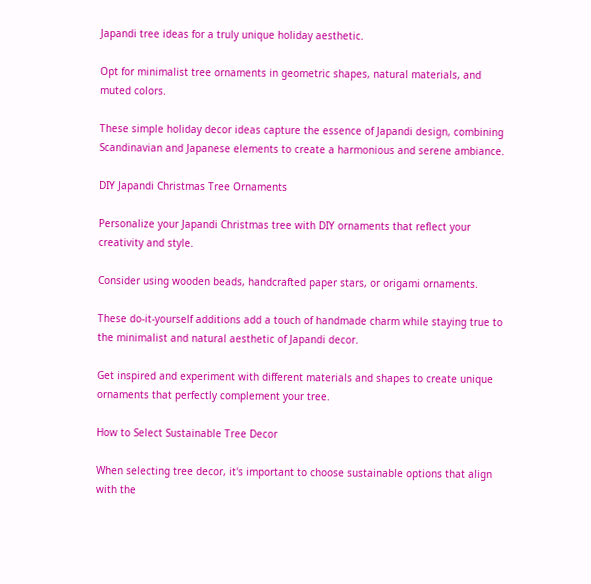Japandi tree ideas for a truly unique holiday aesthetic.

Opt for minimalist tree ornaments in geometric shapes, natural materials, and muted colors.

These simple holiday decor ideas capture the essence of Japandi design, combining Scandinavian and Japanese elements to create a harmonious and serene ambiance.

DIY Japandi Christmas Tree Ornaments

Personalize your Japandi Christmas tree with DIY ornaments that reflect your creativity and style.

Consider using wooden beads, handcrafted paper stars, or origami ornaments.

These do-it-yourself additions add a touch of handmade charm while staying true to the minimalist and natural aesthetic of Japandi decor.

Get inspired and experiment with different materials and shapes to create unique ornaments that perfectly complement your tree.

How to Select Sustainable Tree Decor

When selecting tree decor, it's important to choose sustainable options that align with the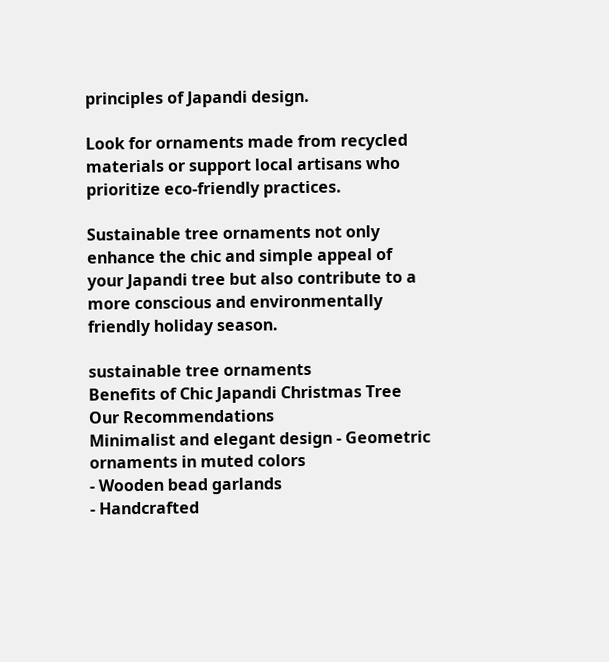principles of Japandi design.

Look for ornaments made from recycled materials or support local artisans who prioritize eco-friendly practices.

Sustainable tree ornaments not only enhance the chic and simple appeal of your Japandi tree but also contribute to a more conscious and environmentally friendly holiday season.

sustainable tree ornaments
Benefits of Chic Japandi Christmas Tree Our Recommendations
Minimalist and elegant design - Geometric ornaments in muted colors
- Wooden bead garlands
- Handcrafted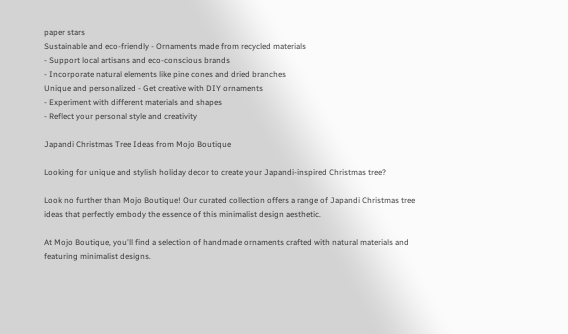paper stars
Sustainable and eco-friendly - Ornaments made from recycled materials
- Support local artisans and eco-conscious brands
- Incorporate natural elements like pine cones and dried branches
Unique and personalized - Get creative with DIY ornaments
- Experiment with different materials and shapes
- Reflect your personal style and creativity

Japandi Christmas Tree Ideas from Mojo Boutique

Looking for unique and stylish holiday decor to create your Japandi-inspired Christmas tree?

Look no further than Mojo Boutique! Our curated collection offers a range of Japandi Christmas tree ideas that perfectly embody the essence of this minimalist design aesthetic.

At Mojo Boutique, you'll find a selection of handmade ornaments crafted with natural materials and featuring minimalist designs.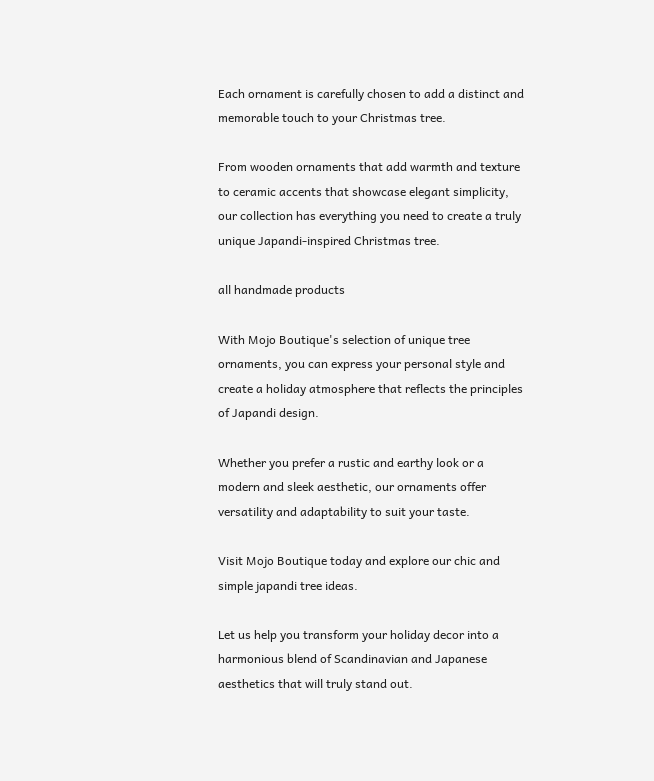Each ornament is carefully chosen to add a distinct and memorable touch to your Christmas tree.

From wooden ornaments that add warmth and texture to ceramic accents that showcase elegant simplicity, our collection has everything you need to create a truly unique Japandi-inspired Christmas tree.

all handmade products

With Mojo Boutique's selection of unique tree ornaments, you can express your personal style and create a holiday atmosphere that reflects the principles of Japandi design.

Whether you prefer a rustic and earthy look or a modern and sleek aesthetic, our ornaments offer versatility and adaptability to suit your taste.

Visit Mojo Boutique today and explore our chic and simple japandi tree ideas.

Let us help you transform your holiday decor into a harmonious blend of Scandinavian and Japanese aesthetics that will truly stand out.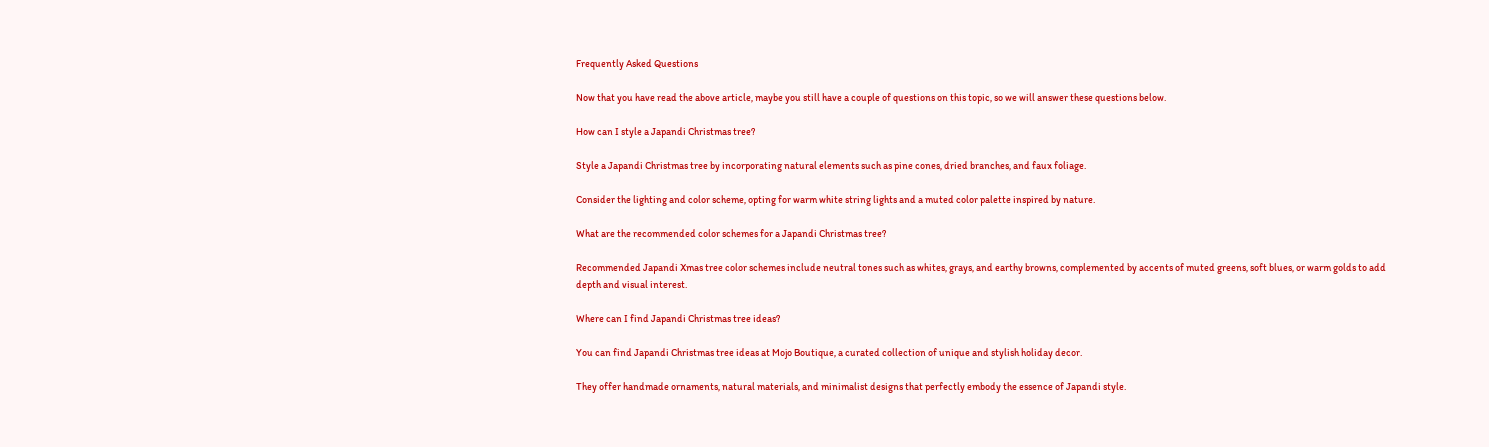Frequently Asked Questions

Now that you have read the above article, maybe you still have a couple of questions on this topic, so we will answer these questions below.

How can I style a Japandi Christmas tree?

Style a Japandi Christmas tree by incorporating natural elements such as pine cones, dried branches, and faux foliage.

Consider the lighting and color scheme, opting for warm white string lights and a muted color palette inspired by nature.

What are the recommended color schemes for a Japandi Christmas tree?

Recommended Japandi Xmas tree color schemes include neutral tones such as whites, grays, and earthy browns, complemented by accents of muted greens, soft blues, or warm golds to add depth and visual interest.

Where can I find Japandi Christmas tree ideas?

You can find Japandi Christmas tree ideas at Mojo Boutique, a curated collection of unique and stylish holiday decor.

They offer handmade ornaments, natural materials, and minimalist designs that perfectly embody the essence of Japandi style.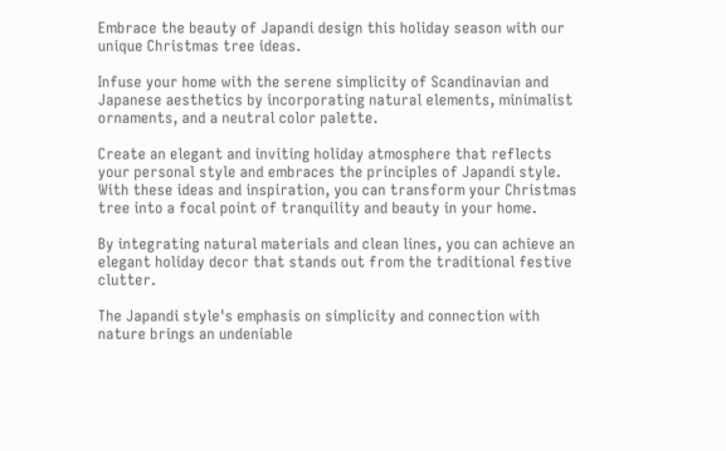Embrace the beauty of Japandi design this holiday season with our unique Christmas tree ideas.

Infuse your home with the serene simplicity of Scandinavian and Japanese aesthetics by incorporating natural elements, minimalist ornaments, and a neutral color palette.

Create an elegant and inviting holiday atmosphere that reflects your personal style and embraces the principles of Japandi style. With these ideas and inspiration, you can transform your Christmas tree into a focal point of tranquility and beauty in your home.

By integrating natural materials and clean lines, you can achieve an elegant holiday decor that stands out from the traditional festive clutter.

The Japandi style's emphasis on simplicity and connection with nature brings an undeniable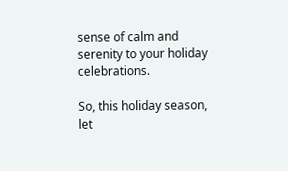sense of calm and serenity to your holiday celebrations.

So, this holiday season, let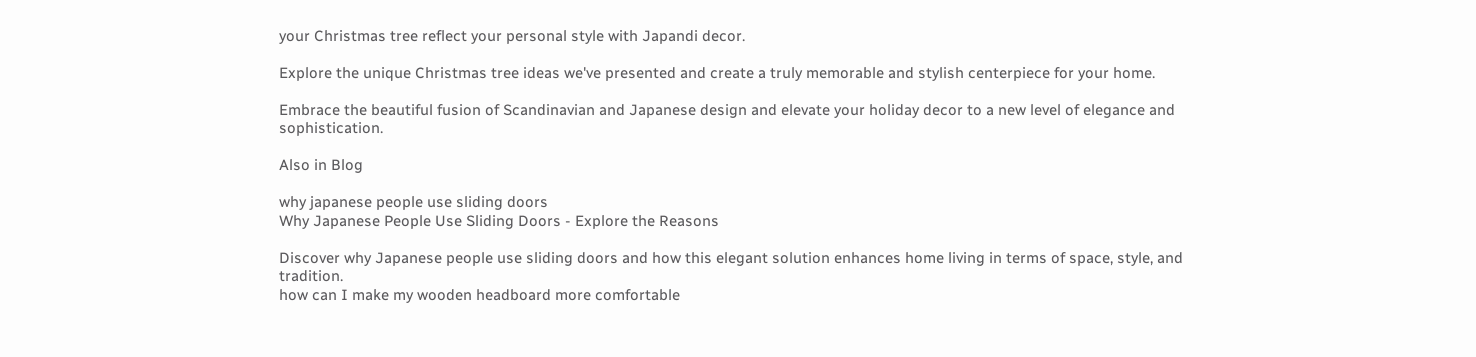your Christmas tree reflect your personal style with Japandi decor.

Explore the unique Christmas tree ideas we've presented and create a truly memorable and stylish centerpiece for your home.

Embrace the beautiful fusion of Scandinavian and Japanese design and elevate your holiday decor to a new level of elegance and sophistication.

Also in Blog

why japanese people use sliding doors
Why Japanese People Use Sliding Doors - Explore the Reasons

Discover why Japanese people use sliding doors and how this elegant solution enhances home living in terms of space, style, and tradition.
how can I make my wooden headboard more comfortable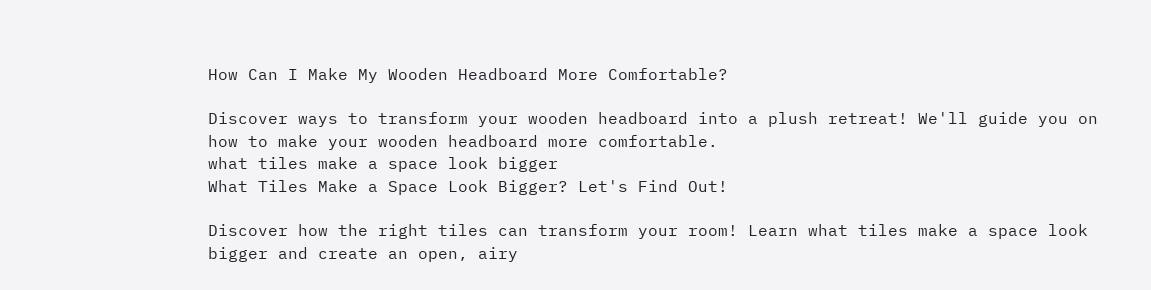How Can I Make My Wooden Headboard More Comfortable?

Discover ways to transform your wooden headboard into a plush retreat! We'll guide you on how to make your wooden headboard more comfortable.
what tiles make a space look bigger
What Tiles Make a Space Look Bigger? Let's Find Out!

Discover how the right tiles can transform your room! Learn what tiles make a space look bigger and create an open, airy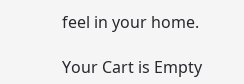feel in your home.

Your Cart is Empty